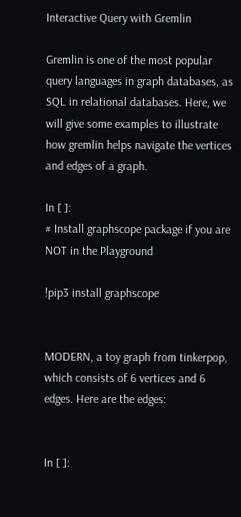Interactive Query with Gremlin

Gremlin is one of the most popular query languages in graph databases, as SQL in relational databases. Here, we will give some examples to illustrate how gremlin helps navigate the vertices and edges of a graph.

In [ ]:
# Install graphscope package if you are NOT in the Playground

!pip3 install graphscope


MODERN, a toy graph from tinkerpop, which consists of 6 vertices and 6 edges. Here are the edges:


In [ ]: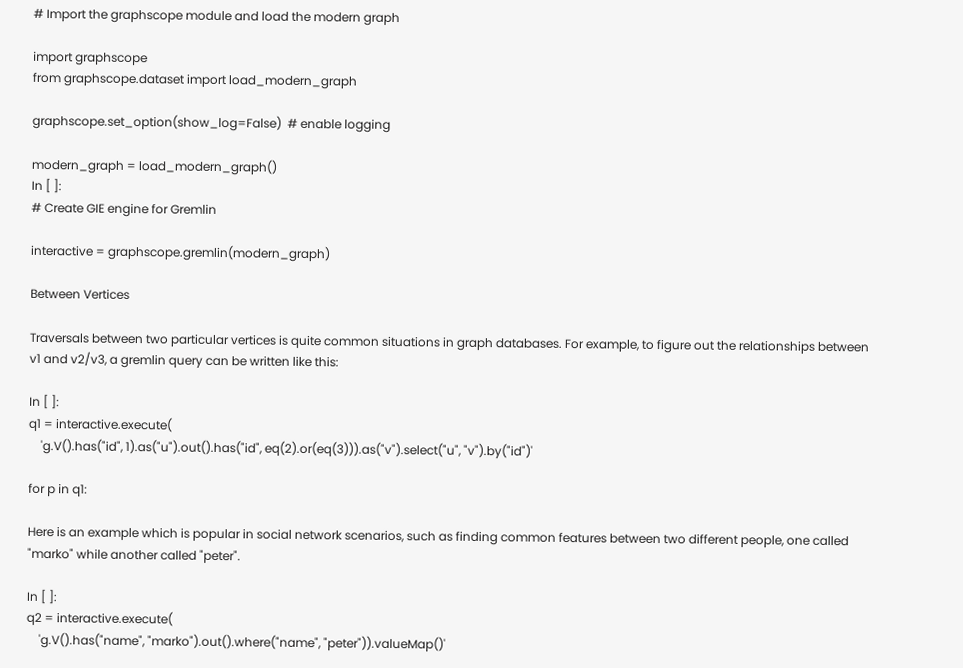# Import the graphscope module and load the modern graph

import graphscope
from graphscope.dataset import load_modern_graph

graphscope.set_option(show_log=False)  # enable logging

modern_graph = load_modern_graph()
In [ ]:
# Create GIE engine for Gremlin

interactive = graphscope.gremlin(modern_graph)

Between Vertices

Traversals between two particular vertices is quite common situations in graph databases. For example, to figure out the relationships between v1 and v2/v3, a gremlin query can be written like this:

In [ ]:
q1 = interactive.execute(
    'g.V().has("id", 1).as("u").out().has("id", eq(2).or(eq(3))).as("v").select("u", "v").by("id")'

for p in q1:

Here is an example which is popular in social network scenarios, such as finding common features between two different people, one called "marko" while another called "peter".

In [ ]:
q2 = interactive.execute(
    'g.V().has("name", "marko").out().where("name", "peter")).valueMap()'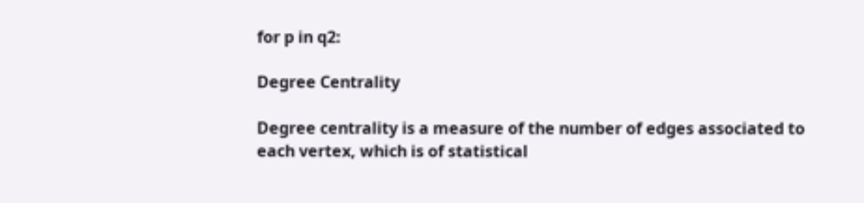for p in q2:

Degree Centrality

Degree centrality is a measure of the number of edges associated to each vertex, which is of statistical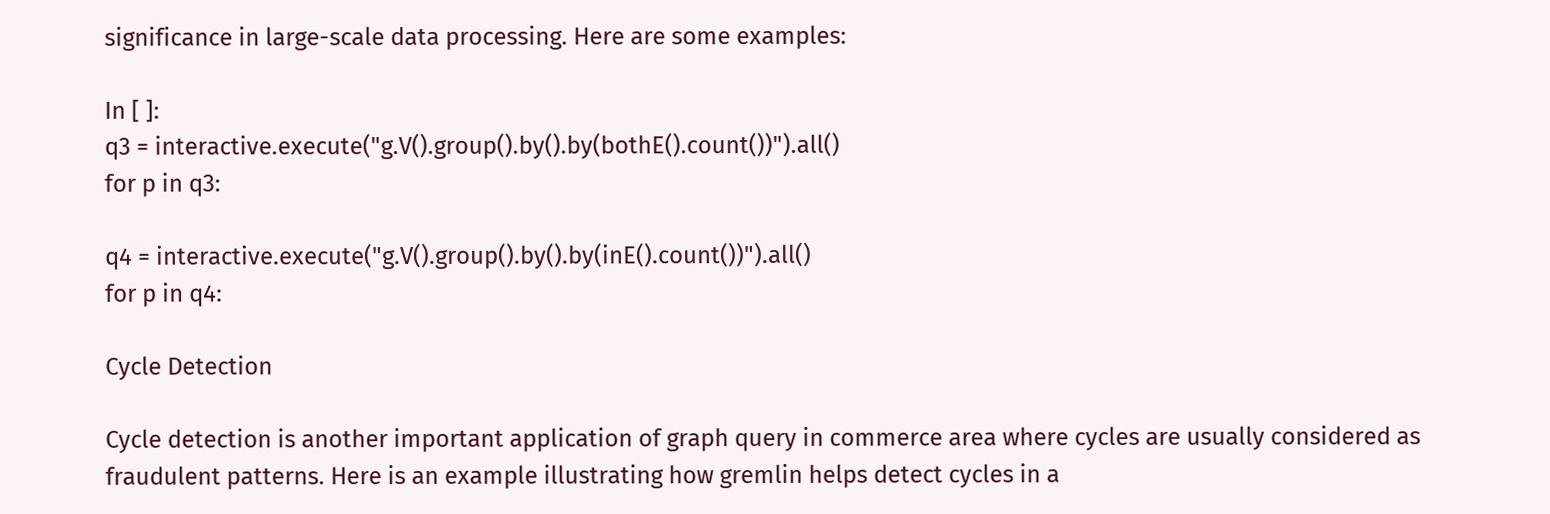significance in large-scale data processing. Here are some examples:

In [ ]:
q3 = interactive.execute("g.V().group().by().by(bothE().count())").all()
for p in q3:

q4 = interactive.execute("g.V().group().by().by(inE().count())").all()
for p in q4:

Cycle Detection

Cycle detection is another important application of graph query in commerce area where cycles are usually considered as fraudulent patterns. Here is an example illustrating how gremlin helps detect cycles in a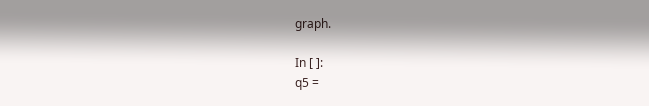graph.

In [ ]:
q5 =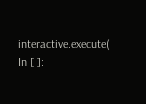interactive.execute(
In [ ]: